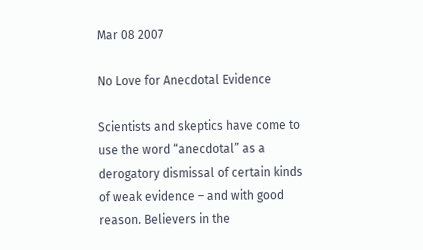Mar 08 2007

No Love for Anecdotal Evidence

Scientists and skeptics have come to use the word “anecdotal” as a derogatory dismissal of certain kinds of weak evidence – and with good reason. Believers in the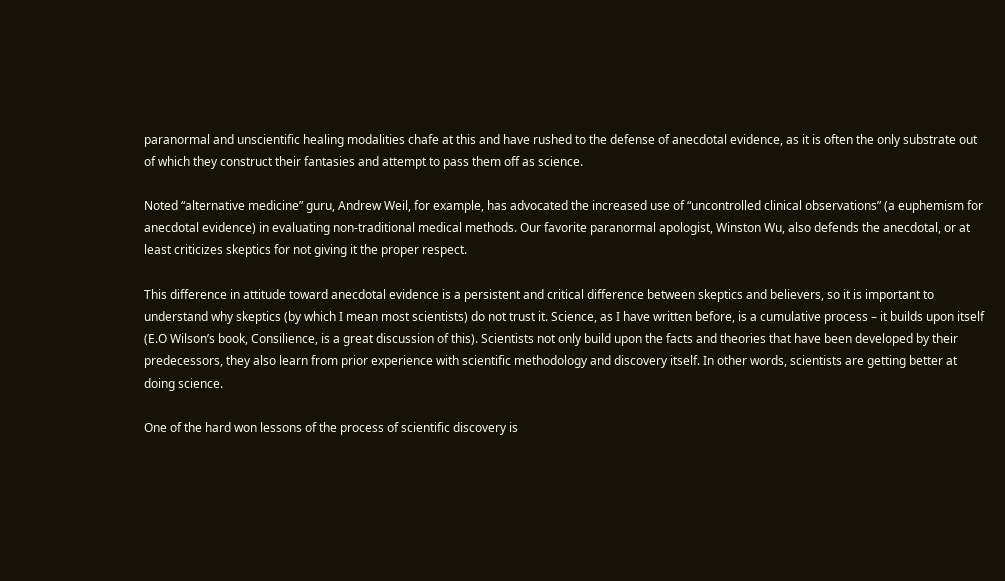paranormal and unscientific healing modalities chafe at this and have rushed to the defense of anecdotal evidence, as it is often the only substrate out of which they construct their fantasies and attempt to pass them off as science.

Noted “alternative medicine” guru, Andrew Weil, for example, has advocated the increased use of “uncontrolled clinical observations” (a euphemism for anecdotal evidence) in evaluating non-traditional medical methods. Our favorite paranormal apologist, Winston Wu, also defends the anecdotal, or at least criticizes skeptics for not giving it the proper respect.

This difference in attitude toward anecdotal evidence is a persistent and critical difference between skeptics and believers, so it is important to understand why skeptics (by which I mean most scientists) do not trust it. Science, as I have written before, is a cumulative process – it builds upon itself (E.O Wilson’s book, Consilience, is a great discussion of this). Scientists not only build upon the facts and theories that have been developed by their predecessors, they also learn from prior experience with scientific methodology and discovery itself. In other words, scientists are getting better at doing science.

One of the hard won lessons of the process of scientific discovery is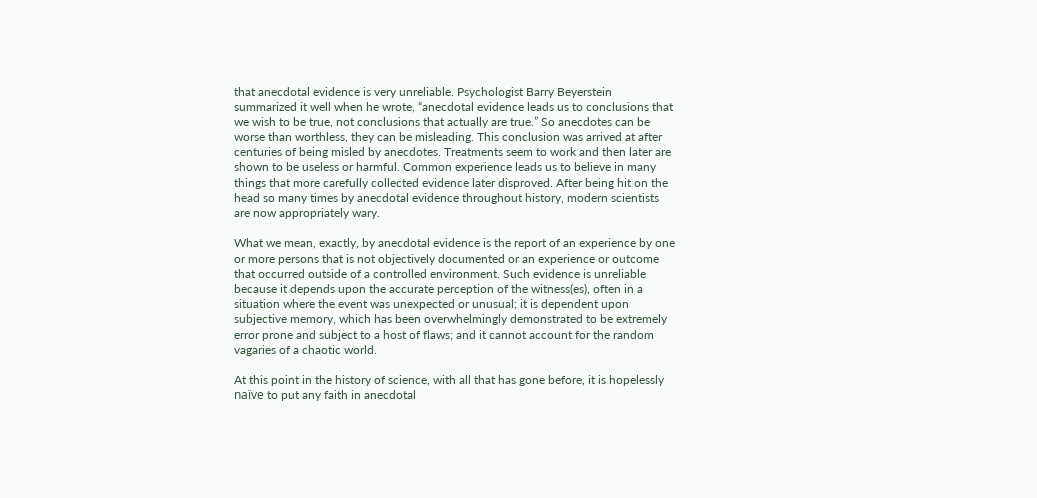that anecdotal evidence is very unreliable. Psychologist Barry Beyerstein summarized it well when he wrote, “anecdotal evidence leads us to conclusions that we wish to be true, not conclusions that actually are true.” So anecdotes can be worse than worthless, they can be misleading. This conclusion was arrived at after centuries of being misled by anecdotes. Treatments seem to work and then later are shown to be useless or harmful. Common experience leads us to believe in many things that more carefully collected evidence later disproved. After being hit on the head so many times by anecdotal evidence throughout history, modern scientists are now appropriately wary.

What we mean, exactly, by anecdotal evidence is the report of an experience by one or more persons that is not objectively documented or an experience or outcome that occurred outside of a controlled environment. Such evidence is unreliable because it depends upon the accurate perception of the witness(es), often in a situation where the event was unexpected or unusual; it is dependent upon subjective memory, which has been overwhelmingly demonstrated to be extremely error prone and subject to a host of flaws; and it cannot account for the random vagaries of a chaotic world.

At this point in the history of science, with all that has gone before, it is hopelessly naïve to put any faith in anecdotal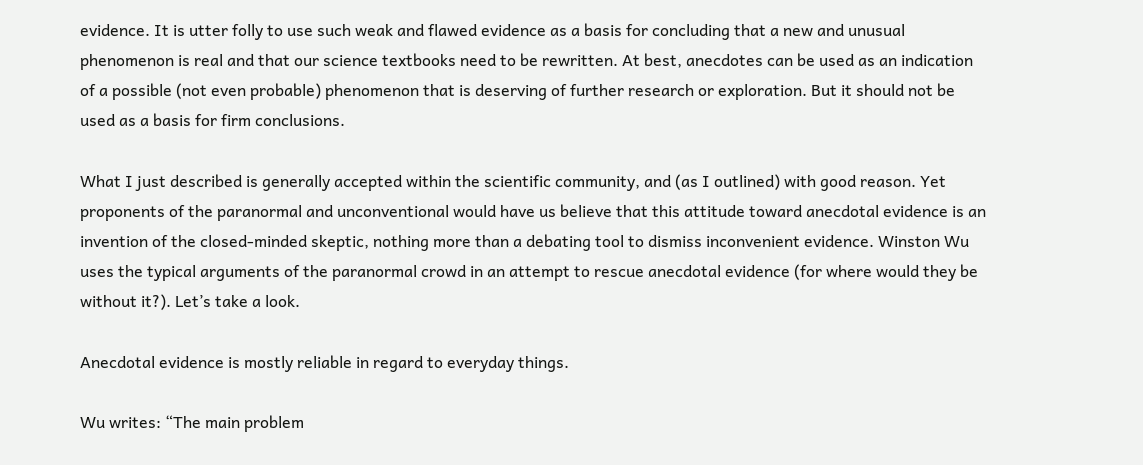evidence. It is utter folly to use such weak and flawed evidence as a basis for concluding that a new and unusual phenomenon is real and that our science textbooks need to be rewritten. At best, anecdotes can be used as an indication of a possible (not even probable) phenomenon that is deserving of further research or exploration. But it should not be used as a basis for firm conclusions.

What I just described is generally accepted within the scientific community, and (as I outlined) with good reason. Yet proponents of the paranormal and unconventional would have us believe that this attitude toward anecdotal evidence is an invention of the closed-minded skeptic, nothing more than a debating tool to dismiss inconvenient evidence. Winston Wu uses the typical arguments of the paranormal crowd in an attempt to rescue anecdotal evidence (for where would they be without it?). Let’s take a look.

Anecdotal evidence is mostly reliable in regard to everyday things.

Wu writes: “The main problem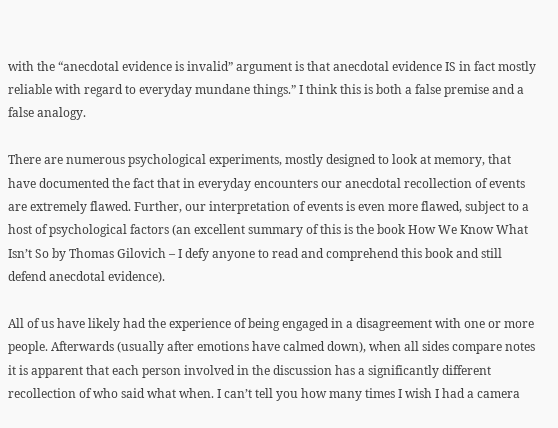with the “anecdotal evidence is invalid” argument is that anecdotal evidence IS in fact mostly reliable with regard to everyday mundane things.” I think this is both a false premise and a false analogy.

There are numerous psychological experiments, mostly designed to look at memory, that have documented the fact that in everyday encounters our anecdotal recollection of events are extremely flawed. Further, our interpretation of events is even more flawed, subject to a host of psychological factors (an excellent summary of this is the book How We Know What Isn’t So by Thomas Gilovich – I defy anyone to read and comprehend this book and still defend anecdotal evidence).

All of us have likely had the experience of being engaged in a disagreement with one or more people. Afterwards (usually after emotions have calmed down), when all sides compare notes it is apparent that each person involved in the discussion has a significantly different recollection of who said what when. I can’t tell you how many times I wish I had a camera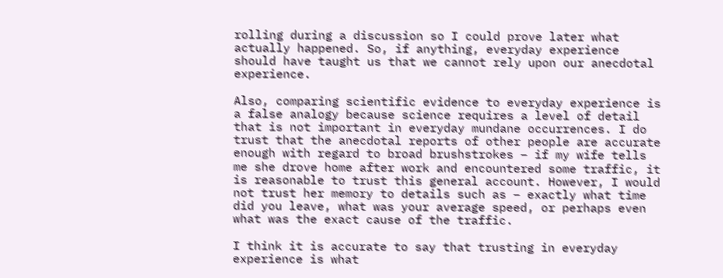rolling during a discussion so I could prove later what actually happened. So, if anything, everyday experience should have taught us that we cannot rely upon our anecdotal experience.

Also, comparing scientific evidence to everyday experience is a false analogy because science requires a level of detail that is not important in everyday mundane occurrences. I do trust that the anecdotal reports of other people are accurate enough with regard to broad brushstrokes – if my wife tells me she drove home after work and encountered some traffic, it is reasonable to trust this general account. However, I would not trust her memory to details such as – exactly what time did you leave, what was your average speed, or perhaps even what was the exact cause of the traffic.

I think it is accurate to say that trusting in everyday experience is what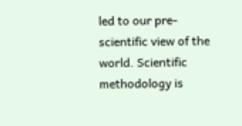led to our pre-scientific view of the world. Scientific methodology is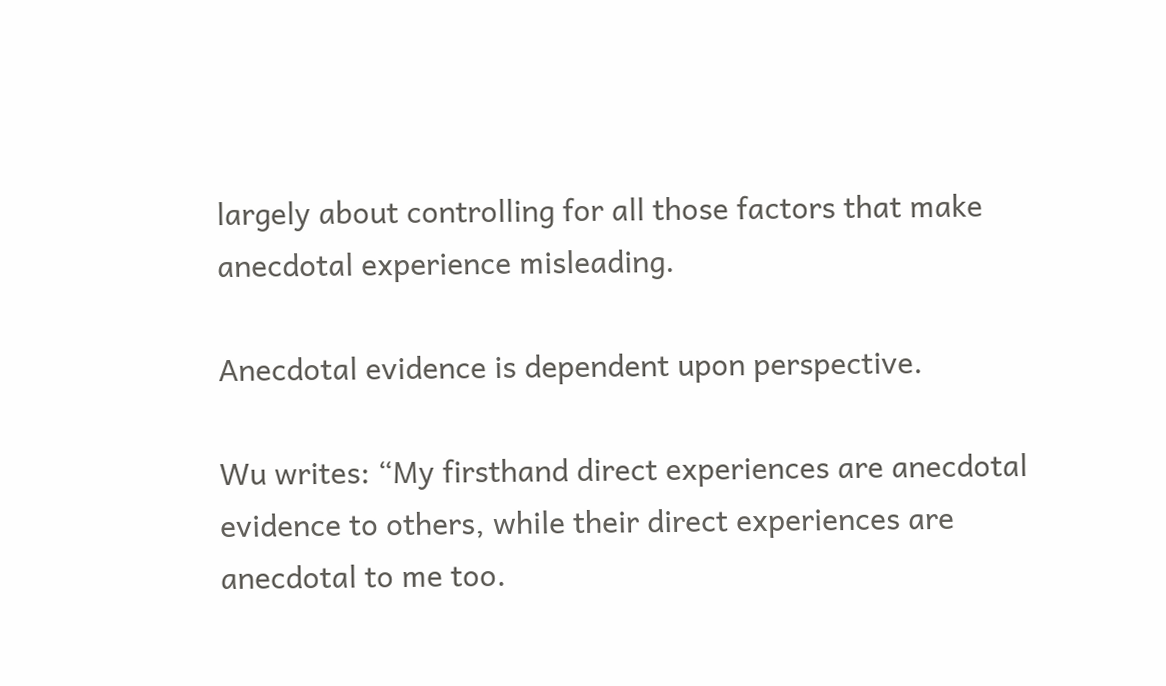largely about controlling for all those factors that make anecdotal experience misleading.

Anecdotal evidence is dependent upon perspective.

Wu writes: “My firsthand direct experiences are anecdotal evidence to others, while their direct experiences are anecdotal to me too.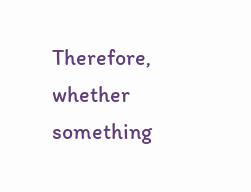Therefore, whether something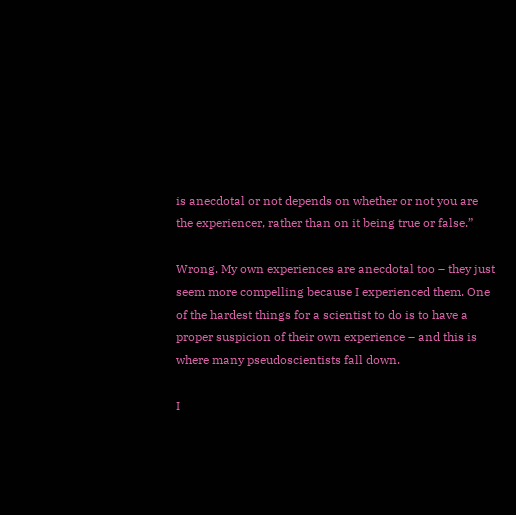is anecdotal or not depends on whether or not you are the experiencer, rather than on it being true or false.”

Wrong. My own experiences are anecdotal too – they just seem more compelling because I experienced them. One of the hardest things for a scientist to do is to have a proper suspicion of their own experience – and this is where many pseudoscientists fall down.

I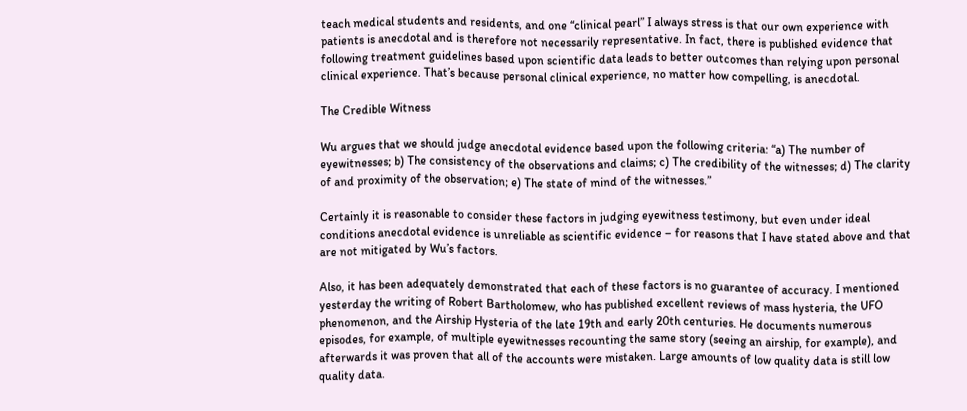teach medical students and residents, and one “clinical pearl” I always stress is that our own experience with patients is anecdotal and is therefore not necessarily representative. In fact, there is published evidence that following treatment guidelines based upon scientific data leads to better outcomes than relying upon personal clinical experience. That’s because personal clinical experience, no matter how compelling, is anecdotal.

The Credible Witness

Wu argues that we should judge anecdotal evidence based upon the following criteria: “a) The number of eyewitnesses; b) The consistency of the observations and claims; c) The credibility of the witnesses; d) The clarity of and proximity of the observation; e) The state of mind of the witnesses.”

Certainly it is reasonable to consider these factors in judging eyewitness testimony, but even under ideal conditions anecdotal evidence is unreliable as scientific evidence – for reasons that I have stated above and that are not mitigated by Wu’s factors.

Also, it has been adequately demonstrated that each of these factors is no guarantee of accuracy. I mentioned yesterday the writing of Robert Bartholomew, who has published excellent reviews of mass hysteria, the UFO phenomenon, and the Airship Hysteria of the late 19th and early 20th centuries. He documents numerous episodes, for example, of multiple eyewitnesses recounting the same story (seeing an airship, for example), and afterwards it was proven that all of the accounts were mistaken. Large amounts of low quality data is still low quality data.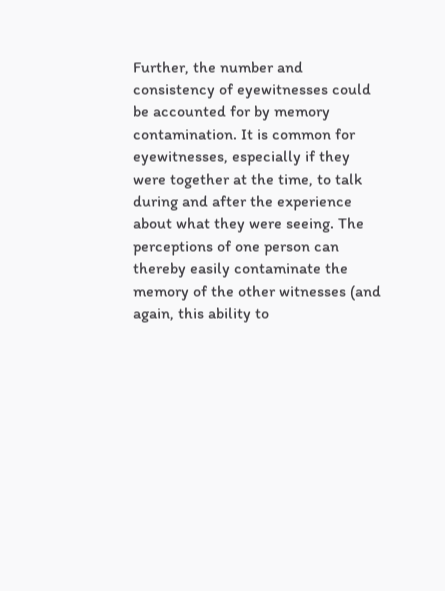Further, the number and consistency of eyewitnesses could be accounted for by memory contamination. It is common for eyewitnesses, especially if they were together at the time, to talk during and after the experience about what they were seeing. The perceptions of one person can thereby easily contaminate the memory of the other witnesses (and again, this ability to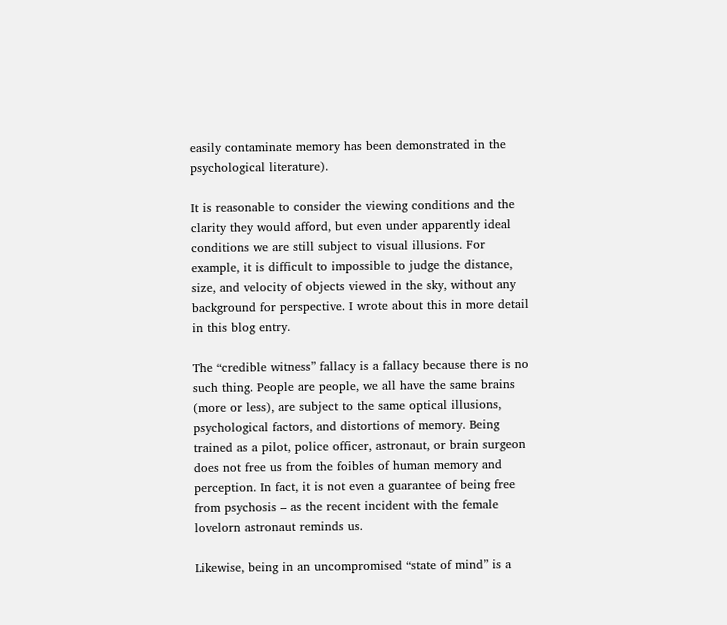easily contaminate memory has been demonstrated in the psychological literature).

It is reasonable to consider the viewing conditions and the clarity they would afford, but even under apparently ideal conditions we are still subject to visual illusions. For example, it is difficult to impossible to judge the distance, size, and velocity of objects viewed in the sky, without any background for perspective. I wrote about this in more detail in this blog entry.

The “credible witness” fallacy is a fallacy because there is no such thing. People are people, we all have the same brains (more or less), are subject to the same optical illusions, psychological factors, and distortions of memory. Being trained as a pilot, police officer, astronaut, or brain surgeon does not free us from the foibles of human memory and perception. In fact, it is not even a guarantee of being free from psychosis – as the recent incident with the female lovelorn astronaut reminds us.

Likewise, being in an uncompromised “state of mind” is a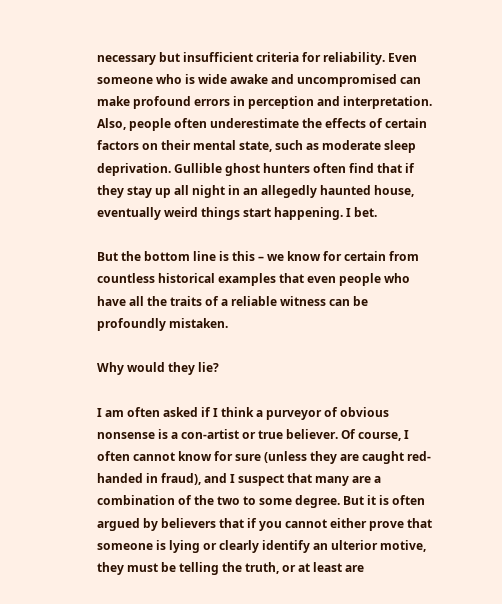necessary but insufficient criteria for reliability. Even someone who is wide awake and uncompromised can make profound errors in perception and interpretation. Also, people often underestimate the effects of certain factors on their mental state, such as moderate sleep deprivation. Gullible ghost hunters often find that if they stay up all night in an allegedly haunted house, eventually weird things start happening. I bet.

But the bottom line is this – we know for certain from countless historical examples that even people who have all the traits of a reliable witness can be profoundly mistaken.

Why would they lie?

I am often asked if I think a purveyor of obvious nonsense is a con-artist or true believer. Of course, I often cannot know for sure (unless they are caught red-handed in fraud), and I suspect that many are a combination of the two to some degree. But it is often argued by believers that if you cannot either prove that someone is lying or clearly identify an ulterior motive, they must be telling the truth, or at least are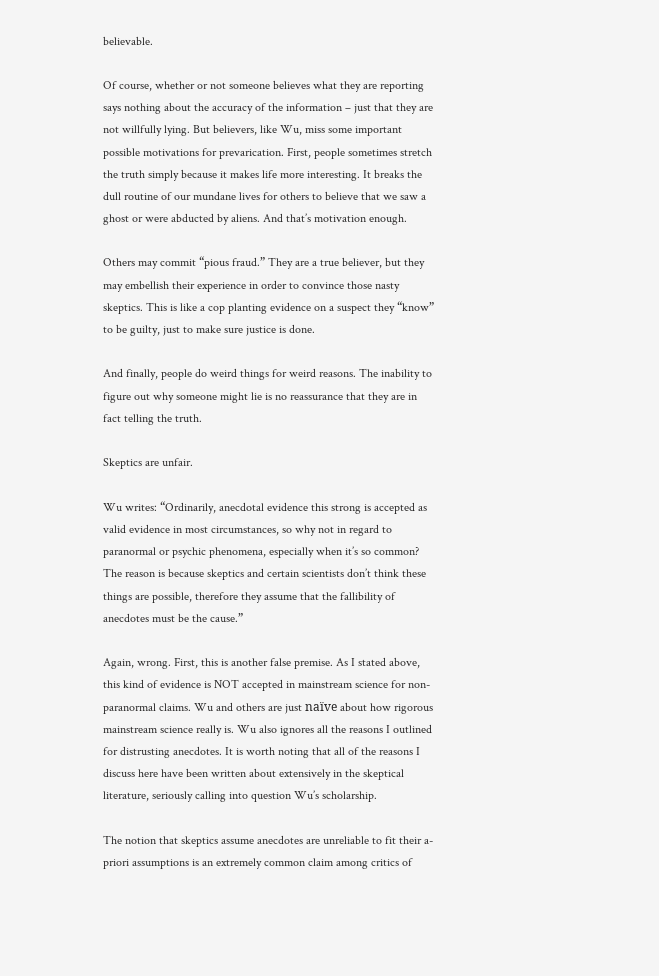believable.

Of course, whether or not someone believes what they are reporting says nothing about the accuracy of the information – just that they are not willfully lying. But believers, like Wu, miss some important possible motivations for prevarication. First, people sometimes stretch the truth simply because it makes life more interesting. It breaks the dull routine of our mundane lives for others to believe that we saw a ghost or were abducted by aliens. And that’s motivation enough.

Others may commit “pious fraud.” They are a true believer, but they may embellish their experience in order to convince those nasty skeptics. This is like a cop planting evidence on a suspect they “know” to be guilty, just to make sure justice is done.

And finally, people do weird things for weird reasons. The inability to figure out why someone might lie is no reassurance that they are in fact telling the truth.

Skeptics are unfair.

Wu writes: “Ordinarily, anecdotal evidence this strong is accepted as valid evidence in most circumstances, so why not in regard to paranormal or psychic phenomena, especially when it’s so common? The reason is because skeptics and certain scientists don’t think these things are possible, therefore they assume that the fallibility of anecdotes must be the cause.”

Again, wrong. First, this is another false premise. As I stated above, this kind of evidence is NOT accepted in mainstream science for non-paranormal claims. Wu and others are just naïve about how rigorous mainstream science really is. Wu also ignores all the reasons I outlined for distrusting anecdotes. It is worth noting that all of the reasons I discuss here have been written about extensively in the skeptical literature, seriously calling into question Wu’s scholarship.

The notion that skeptics assume anecdotes are unreliable to fit their a-priori assumptions is an extremely common claim among critics of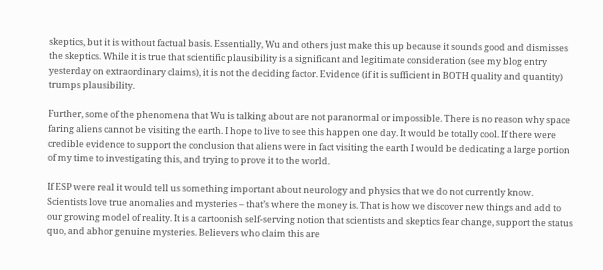skeptics, but it is without factual basis. Essentially, Wu and others just make this up because it sounds good and dismisses the skeptics. While it is true that scientific plausibility is a significant and legitimate consideration (see my blog entry yesterday on extraordinary claims), it is not the deciding factor. Evidence (if it is sufficient in BOTH quality and quantity) trumps plausibility.

Further, some of the phenomena that Wu is talking about are not paranormal or impossible. There is no reason why space faring aliens cannot be visiting the earth. I hope to live to see this happen one day. It would be totally cool. If there were credible evidence to support the conclusion that aliens were in fact visiting the earth I would be dedicating a large portion of my time to investigating this, and trying to prove it to the world.

If ESP were real it would tell us something important about neurology and physics that we do not currently know. Scientists love true anomalies and mysteries – that’s where the money is. That is how we discover new things and add to our growing model of reality. It is a cartoonish self-serving notion that scientists and skeptics fear change, support the status quo, and abhor genuine mysteries. Believers who claim this are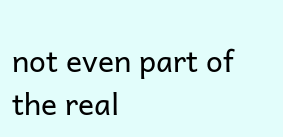not even part of the real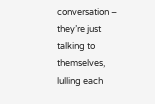conversation – they’re just talking to themselves, lulling each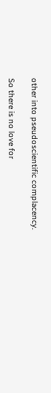other into pseudoscientific complacency.

So there is no love for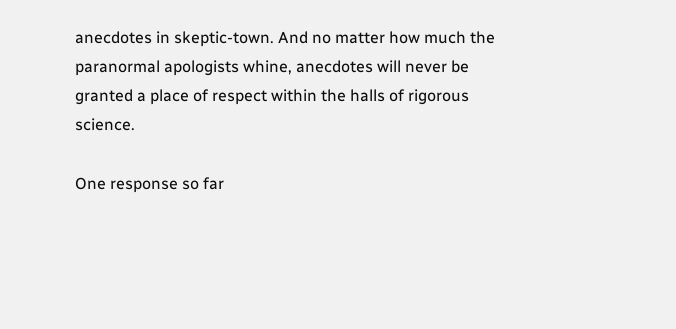anecdotes in skeptic-town. And no matter how much the paranormal apologists whine, anecdotes will never be granted a place of respect within the halls of rigorous science.

One response so far